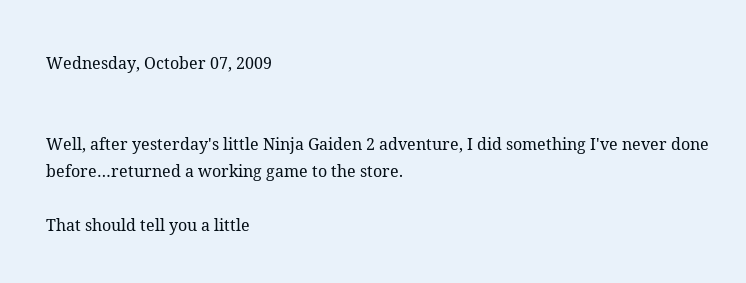Wednesday, October 07, 2009


Well, after yesterday's little Ninja Gaiden 2 adventure, I did something I've never done before…returned a working game to the store.

That should tell you a little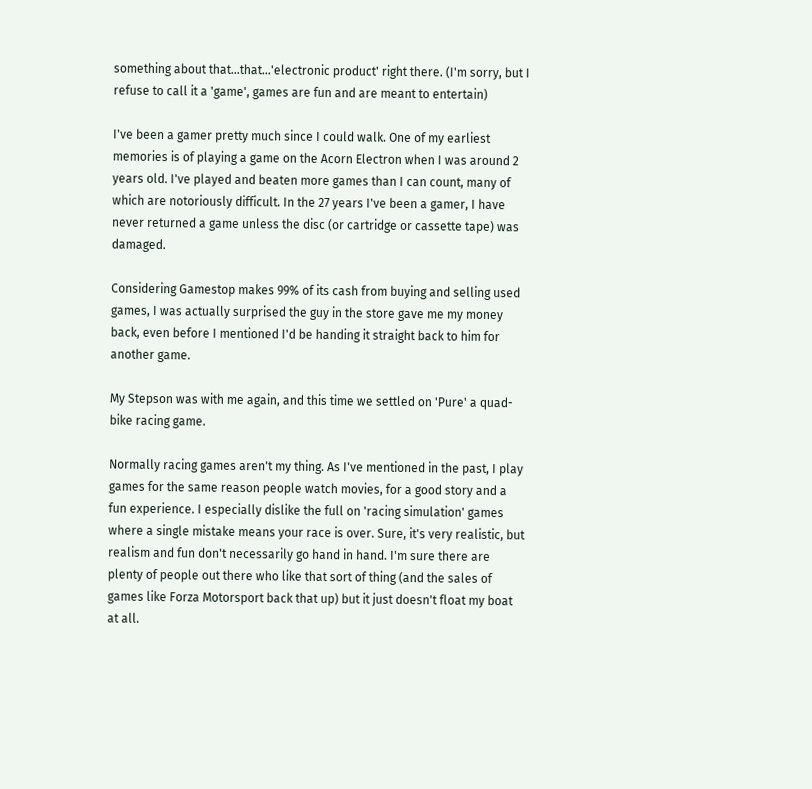something about that…that…'electronic product' right there. (I'm sorry, but I refuse to call it a 'game', games are fun and are meant to entertain)

I've been a gamer pretty much since I could walk. One of my earliest memories is of playing a game on the Acorn Electron when I was around 2 years old. I've played and beaten more games than I can count, many of which are notoriously difficult. In the 27 years I've been a gamer, I have never returned a game unless the disc (or cartridge or cassette tape) was damaged.

Considering Gamestop makes 99% of its cash from buying and selling used games, I was actually surprised the guy in the store gave me my money back, even before I mentioned I'd be handing it straight back to him for another game.

My Stepson was with me again, and this time we settled on 'Pure' a quad-bike racing game.

Normally racing games aren't my thing. As I've mentioned in the past, I play games for the same reason people watch movies, for a good story and a fun experience. I especially dislike the full on 'racing simulation' games where a single mistake means your race is over. Sure, it's very realistic, but realism and fun don't necessarily go hand in hand. I'm sure there are plenty of people out there who like that sort of thing (and the sales of games like Forza Motorsport back that up) but it just doesn't float my boat at all.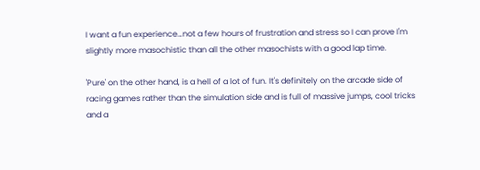I want a fun experience…not a few hours of frustration and stress so I can prove I'm slightly more masochistic than all the other masochists with a good lap time.

'Pure' on the other hand, is a hell of a lot of fun. It's definitely on the arcade side of racing games rather than the simulation side and is full of massive jumps, cool tricks and a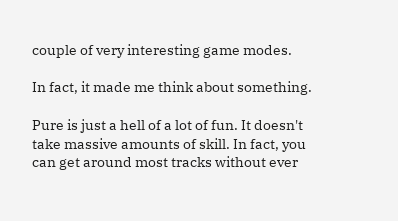couple of very interesting game modes.

In fact, it made me think about something.

Pure is just a hell of a lot of fun. It doesn't take massive amounts of skill. In fact, you can get around most tracks without ever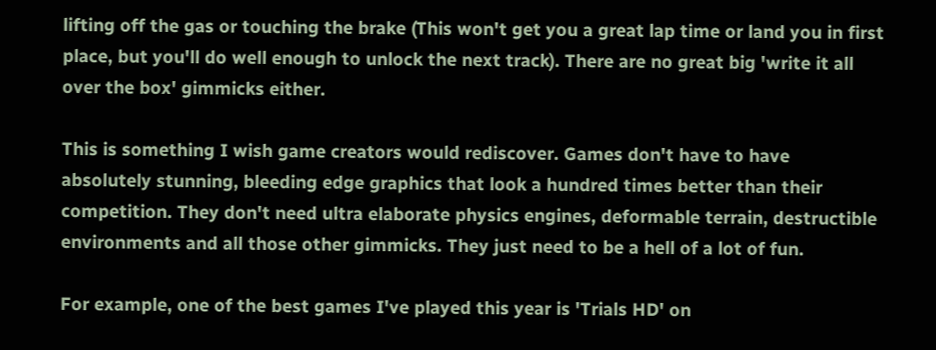lifting off the gas or touching the brake (This won't get you a great lap time or land you in first place, but you'll do well enough to unlock the next track). There are no great big 'write it all over the box' gimmicks either.

This is something I wish game creators would rediscover. Games don't have to have absolutely stunning, bleeding edge graphics that look a hundred times better than their competition. They don't need ultra elaborate physics engines, deformable terrain, destructible environments and all those other gimmicks. They just need to be a hell of a lot of fun.

For example, one of the best games I've played this year is 'Trials HD' on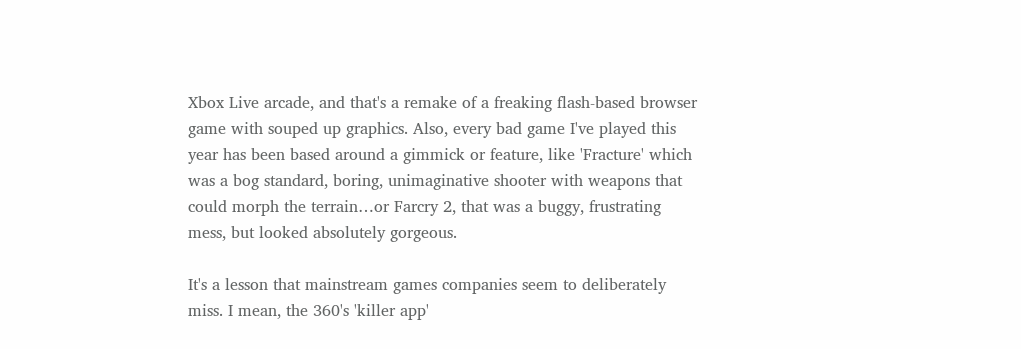Xbox Live arcade, and that's a remake of a freaking flash-based browser game with souped up graphics. Also, every bad game I've played this year has been based around a gimmick or feature, like 'Fracture' which was a bog standard, boring, unimaginative shooter with weapons that could morph the terrain…or Farcry 2, that was a buggy, frustrating mess, but looked absolutely gorgeous.

It's a lesson that mainstream games companies seem to deliberately miss. I mean, the 360's 'killer app'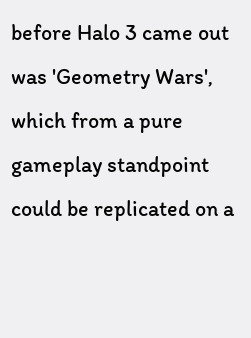before Halo 3 came out was 'Geometry Wars', which from a pure gameplay standpoint could be replicated on a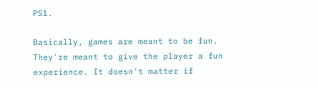PS1.

Basically, games are meant to be fun. They're meant to give the player a fun experience. It doesn't matter if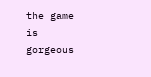the game is gorgeous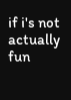if i's not actually fun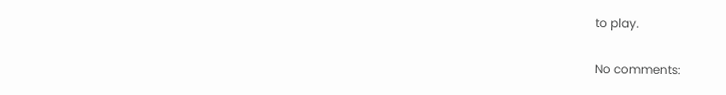to play.

No comments: